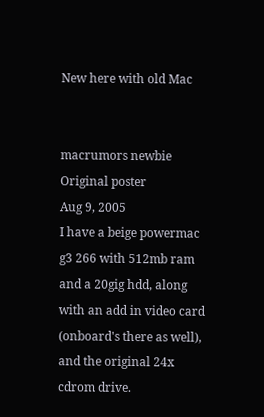New here with old Mac


macrumors newbie
Original poster
Aug 9, 2005
I have a beige powermac g3 266 with 512mb ram and a 20gig hdd, along with an add in video card (onboard's there as well), and the original 24x cdrom drive.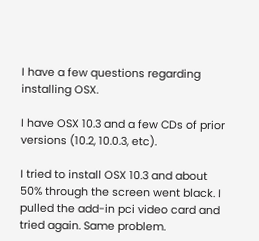I have a few questions regarding installing OSX.

I have OSX 10.3 and a few CDs of prior versions (10.2, 10.0.3, etc).

I tried to install OSX 10.3 and about 50% through the screen went black. I pulled the add-in pci video card and tried again. Same problem.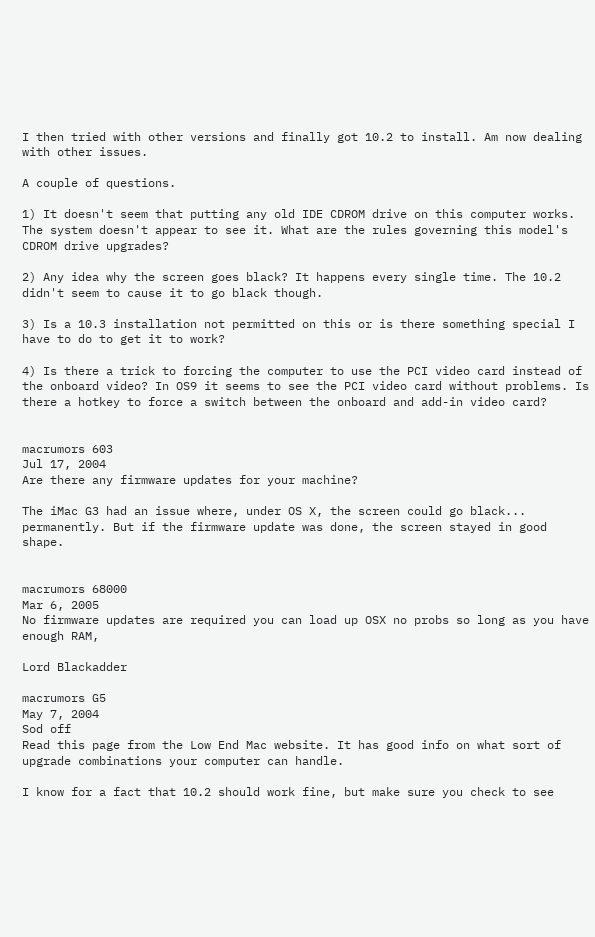I then tried with other versions and finally got 10.2 to install. Am now dealing with other issues.

A couple of questions.

1) It doesn't seem that putting any old IDE CDROM drive on this computer works. The system doesn't appear to see it. What are the rules governing this model's CDROM drive upgrades?

2) Any idea why the screen goes black? It happens every single time. The 10.2 didn't seem to cause it to go black though.

3) Is a 10.3 installation not permitted on this or is there something special I have to do to get it to work?

4) Is there a trick to forcing the computer to use the PCI video card instead of the onboard video? In OS9 it seems to see the PCI video card without problems. Is there a hotkey to force a switch between the onboard and add-in video card?


macrumors 603
Jul 17, 2004
Are there any firmware updates for your machine?

The iMac G3 had an issue where, under OS X, the screen could go black... permanently. But if the firmware update was done, the screen stayed in good shape.


macrumors 68000
Mar 6, 2005
No firmware updates are required you can load up OSX no probs so long as you have enough RAM,

Lord Blackadder

macrumors G5
May 7, 2004
Sod off
Read this page from the Low End Mac website. It has good info on what sort of upgrade combinations your computer can handle.

I know for a fact that 10.2 should work fine, but make sure you check to see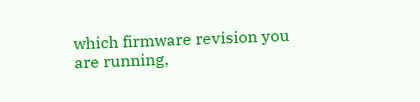which firmware revision you are running,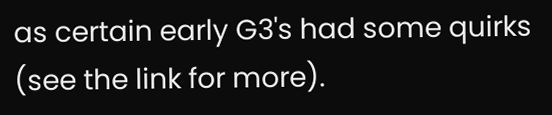as certain early G3's had some quirks (see the link for more).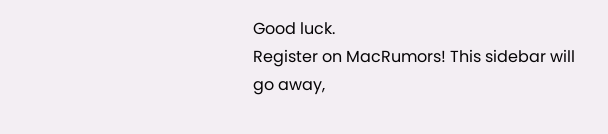Good luck.
Register on MacRumors! This sidebar will go away,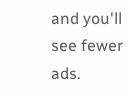and you'll see fewer ads.